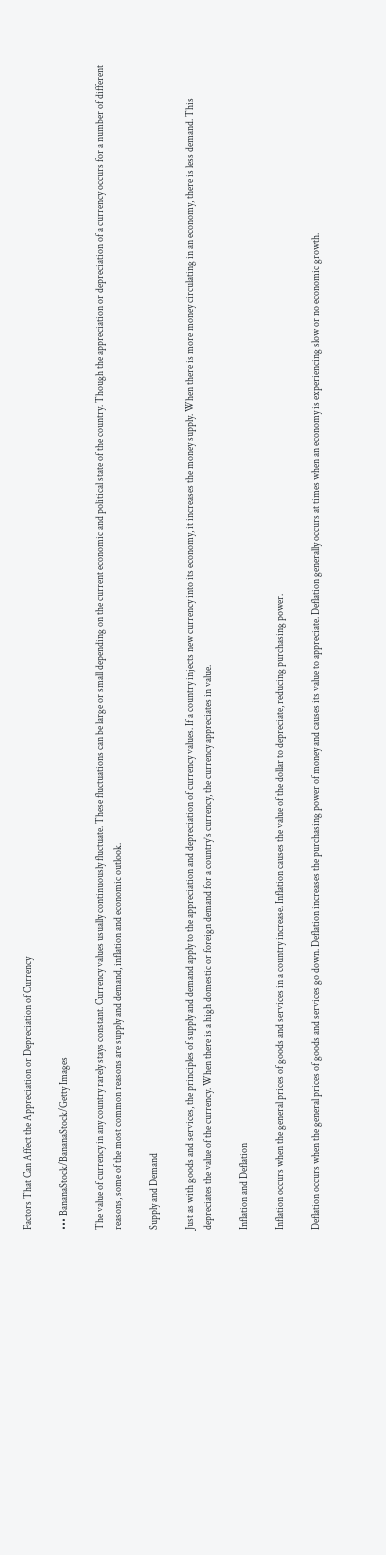Factors That Can Affect the Appreciation or Depreciation of Currency

••• BananaStock/BananaStock/Getty Images

The value of currency in any country rarely stays constant. Currency values usually continuously fluctuate. These fluctuations can be large or small depending on the current economic and political state of the country. Though the appreciation or depreciation of a currency occurs for a number of different reasons, some of the most common reasons are supply and demand, inflation and economic outlook.

Supply and Demand

Just as with goods and services, the principles of supply and demand apply to the appreciation and depreciation of currency values. If a country injects new currency into its economy, it increases the money supply. When there is more money circulating in an economy, there is less demand. This depreciates the value of the currency. When there is a high domestic or foreign demand for a country’s currency, the currency appreciates in value.

Inflation and Deflation

Inflation occurs when the general prices of goods and services in a country increase. Inflation causes the value of the dollar to depreciate, reducing purchasing power.

Deflation occurs when the general prices of goods and services go down. Deflation increases the purchasing power of money and causes its value to appreciate. Deflation generally occurs at times when an economy is experiencing slow or no economic growth.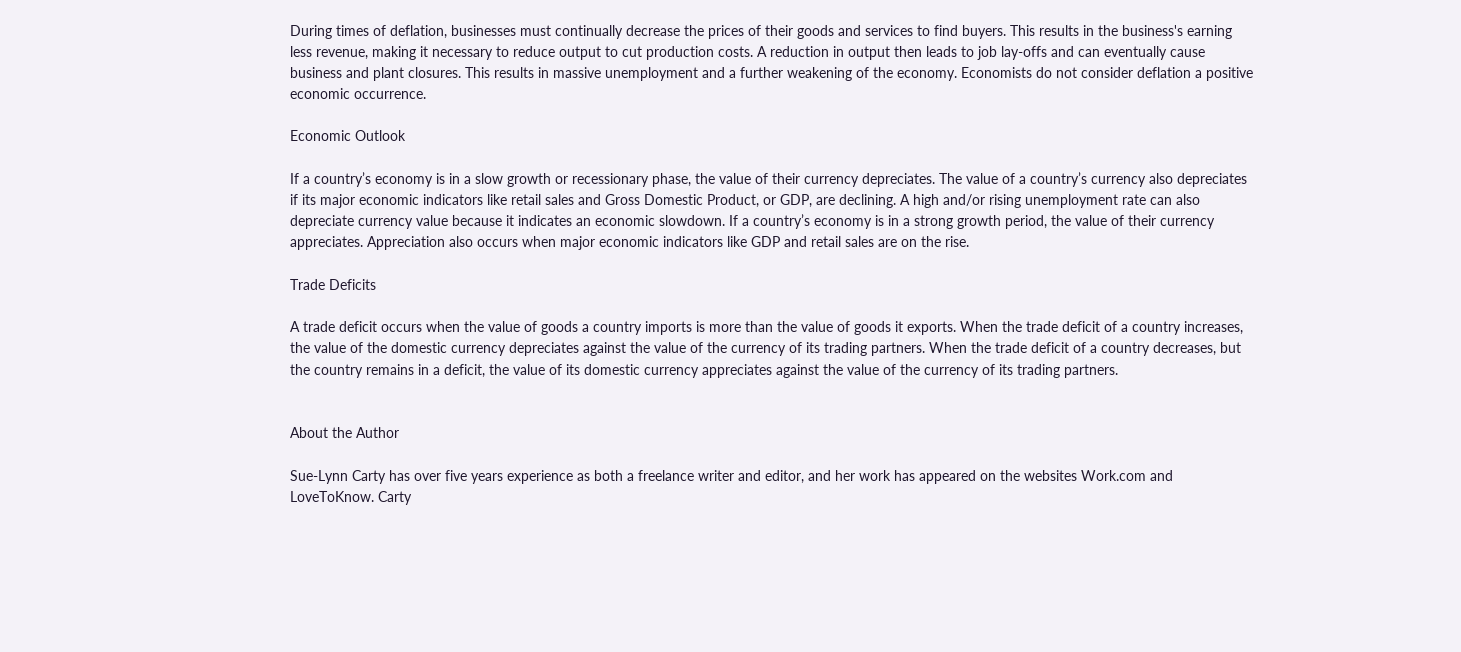During times of deflation, businesses must continually decrease the prices of their goods and services to find buyers. This results in the business's earning less revenue, making it necessary to reduce output to cut production costs. A reduction in output then leads to job lay-offs and can eventually cause business and plant closures. This results in massive unemployment and a further weakening of the economy. Economists do not consider deflation a positive economic occurrence.

Economic Outlook

If a country’s economy is in a slow growth or recessionary phase, the value of their currency depreciates. The value of a country’s currency also depreciates if its major economic indicators like retail sales and Gross Domestic Product, or GDP, are declining. A high and/or rising unemployment rate can also depreciate currency value because it indicates an economic slowdown. If a country’s economy is in a strong growth period, the value of their currency appreciates. Appreciation also occurs when major economic indicators like GDP and retail sales are on the rise.

Trade Deficits

A trade deficit occurs when the value of goods a country imports is more than the value of goods it exports. When the trade deficit of a country increases, the value of the domestic currency depreciates against the value of the currency of its trading partners. When the trade deficit of a country decreases, but the country remains in a deficit, the value of its domestic currency appreciates against the value of the currency of its trading partners.


About the Author

Sue-Lynn Carty has over five years experience as both a freelance writer and editor, and her work has appeared on the websites Work.com and LoveToKnow. Carty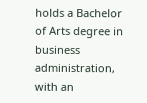holds a Bachelor of Arts degree in business administration, with an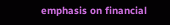emphasis on financial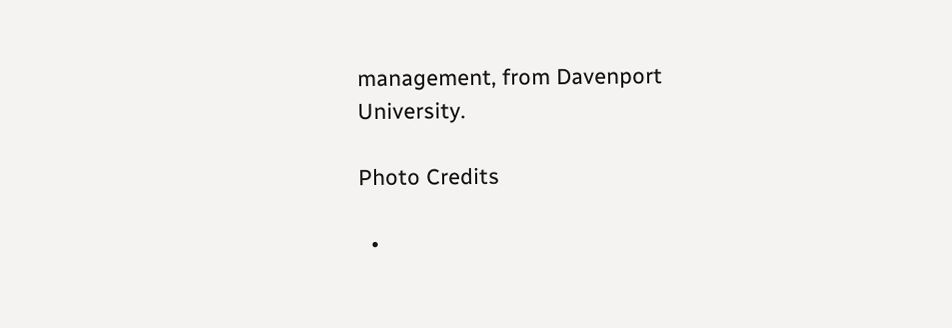management, from Davenport University.

Photo Credits

  •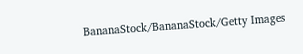BananaStock/BananaStock/Getty Images